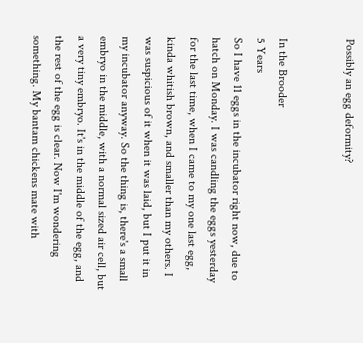Possibly an egg deformity?


In the Brooder
5 Years
So I have 11 eggs in the incubator right now, due to hatch on Monday. I was candling the eggs yesterday for the last time, when I came to my one last egg, kinda whitish brown, and smaller than my others. I was suspicious of it when it was laid, but I put it in my incubator anyway. So the thing is, there's a small embryo in the middle, with a normal sized air cell, but a very tiny embryo. It's in the middle of the egg, and the rest of the egg is clear. Now I'm wondering something. My bantam chickens mate with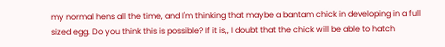my normal hens all the time, and I'm thinking that maybe a bantam chick in developing in a full sized egg. Do you think this is possible? If it is,, I doubt that the chick will be able to hatch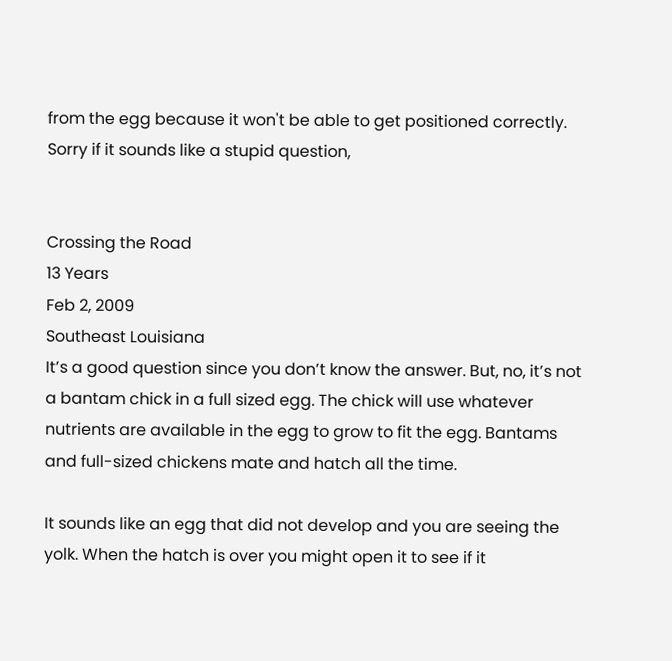from the egg because it won't be able to get positioned correctly.
Sorry if it sounds like a stupid question,


Crossing the Road
13 Years
Feb 2, 2009
Southeast Louisiana
It’s a good question since you don’t know the answer. But, no, it’s not a bantam chick in a full sized egg. The chick will use whatever nutrients are available in the egg to grow to fit the egg. Bantams and full-sized chickens mate and hatch all the time.

It sounds like an egg that did not develop and you are seeing the yolk. When the hatch is over you might open it to see if it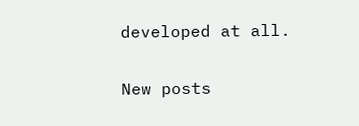developed at all.

New posts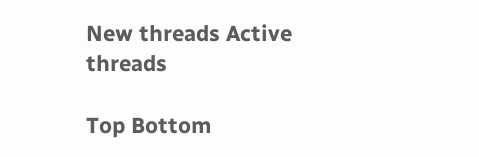New threads Active threads

Top Bottom